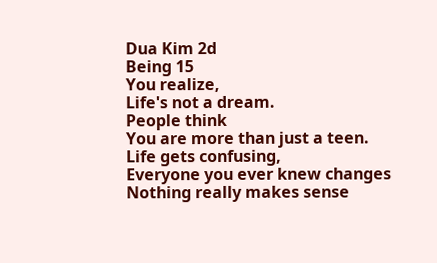Dua Kim 2d
Being 15
You realize,
Life's not a dream.
People think
You are more than just a teen.
Life gets confusing,
Everyone you ever knew changes
Nothing really makes sense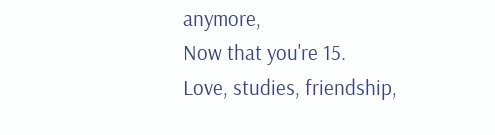anymore,
Now that you're 15.
Love, studies, friendship,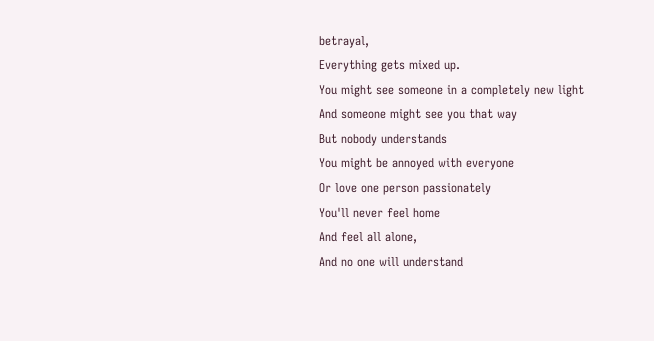betrayal,
Everything gets mixed up.
You might see someone in a completely new light
And someone might see you that way
But nobody understands
You might be annoyed with everyone
Or love one person passionately
You'll never feel home
And feel all alone,
And no one will understand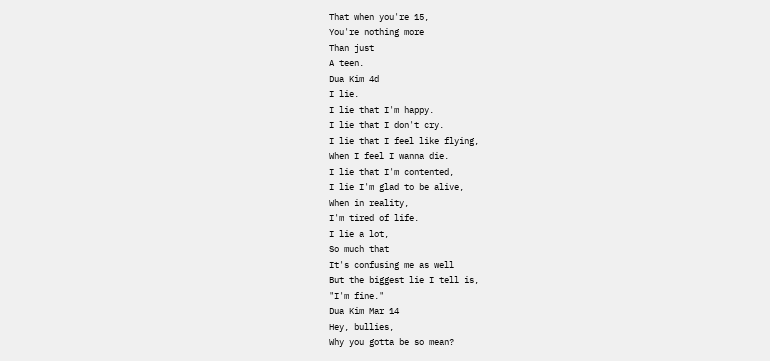That when you're 15,
You're nothing more
Than just
A teen.
Dua Kim 4d
I lie.
I lie that I'm happy.
I lie that I don't cry.
I lie that I feel like flying,
When I feel I wanna die.
I lie that I'm contented,
I lie I'm glad to be alive,
When in reality,
I'm tired of life.
I lie a lot,
So much that
It's confusing me as well
But the biggest lie I tell is,
"I'm fine."
Dua Kim Mar 14
Hey, bullies,
Why you gotta be so mean?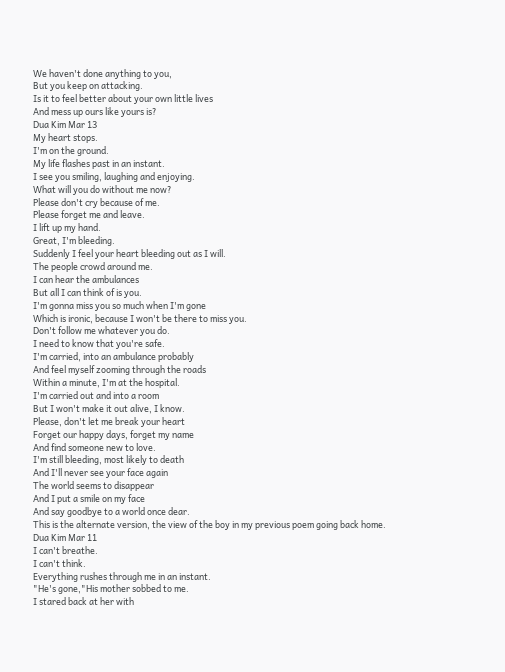We haven't done anything to you,
But you keep on attacking.
Is it to feel better about your own little lives
And mess up ours like yours is?
Dua Kim Mar 13
My heart stops.
I'm on the ground.
My life flashes past in an instant.
I see you smiling, laughing and enjoying.
What will you do without me now?
Please don't cry because of me.
Please forget me and leave.
I lift up my hand.
Great, I'm bleeding.
Suddenly I feel your heart bleeding out as I will.
The people crowd around me.
I can hear the ambulances
But all I can think of is you.
I'm gonna miss you so much when I'm gone
Which is ironic, because I won't be there to miss you.
Don't follow me whatever you do.
I need to know that you're safe.
I'm carried, into an ambulance probably
And feel myself zooming through the roads
Within a minute, I'm at the hospital.
I'm carried out and into a room
But I won't make it out alive, I know.
Please, don't let me break your heart
Forget our happy days, forget my name
And find someone new to love.
I'm still bleeding, most likely to death
And I'll never see your face again
The world seems to disappear
And I put a smile on my face
And say goodbye to a world once dear.
This is the alternate version, the view of the boy in my previous poem going back home.
Dua Kim Mar 11
I can't breathe.
I can't think.
Everything rushes through me in an instant.
"He's gone,"His mother sobbed to me.
I stared back at her with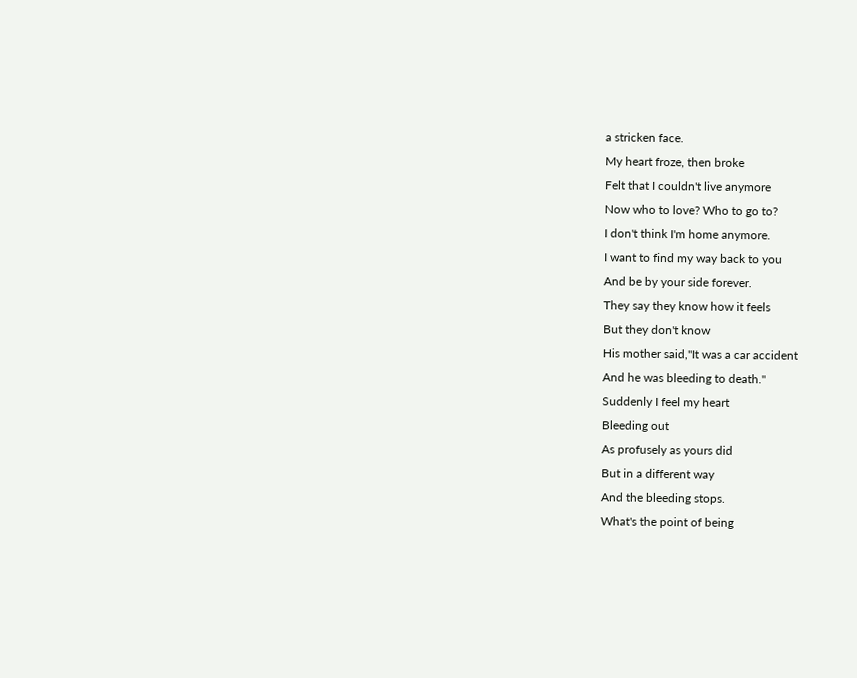a stricken face.
My heart froze, then broke
Felt that I couldn't live anymore
Now who to love? Who to go to?
I don't think I'm home anymore.
I want to find my way back to you
And be by your side forever.
They say they know how it feels
But they don't know
His mother said,"It was a car accident
And he was bleeding to death."
Suddenly I feel my heart
Bleeding out
As profusely as yours did
But in a different way
And the bleeding stops.
What's the point of being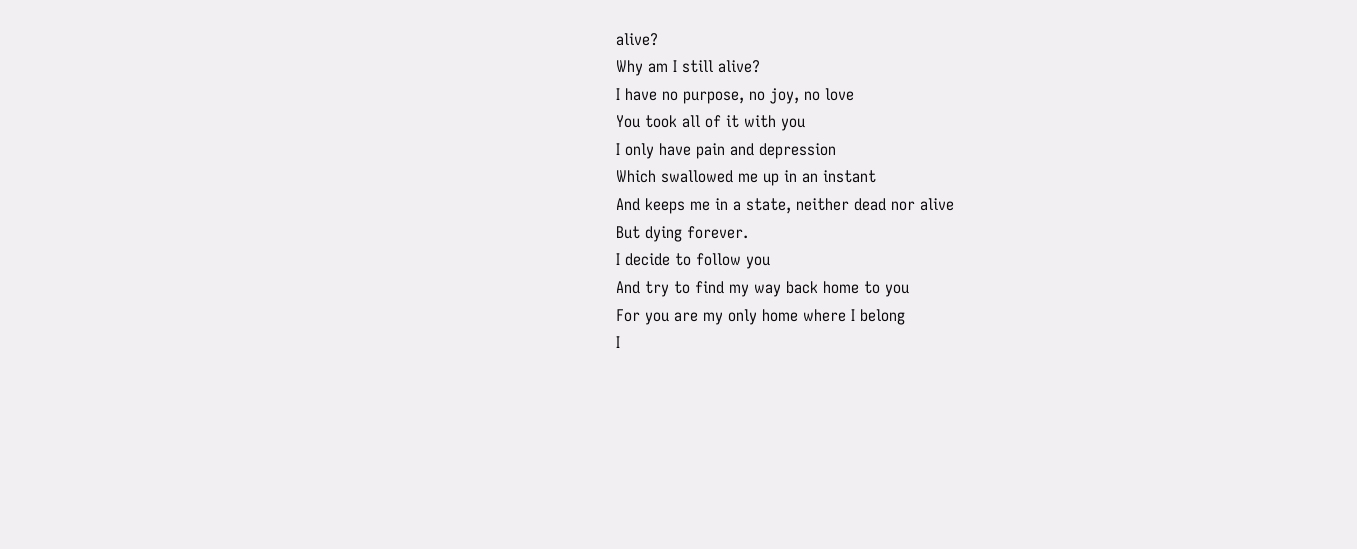alive?
Why am I still alive?
I have no purpose, no joy, no love
You took all of it with you
I only have pain and depression
Which swallowed me up in an instant
And keeps me in a state, neither dead nor alive
But dying forever.
I decide to follow you
And try to find my way back home to you
For you are my only home where I belong
I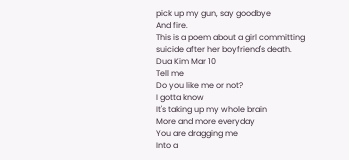pick up my gun, say goodbye
And fire.
This is a poem about a girl committing suicide after her boyfriend's death.
Dua Kim Mar 10
Tell me
Do you like me or not?
I gotta know
It's taking up my whole brain
More and more everyday
You are dragging me
Into a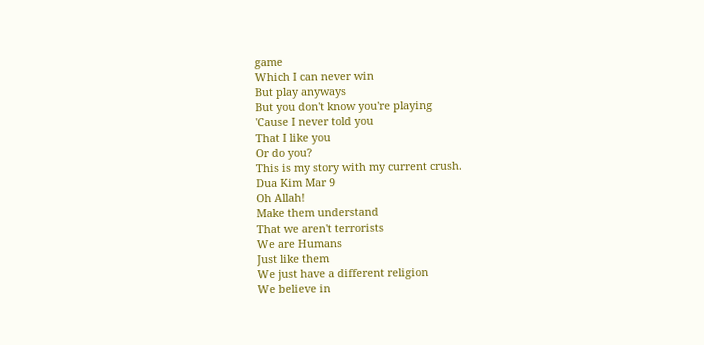game
Which I can never win
But play anyways
But you don't know you're playing
'Cause I never told you
That I like you
Or do you?
This is my story with my current crush.
Dua Kim Mar 9
Oh Allah!
Make them understand
That we aren't terrorists
We are Humans
Just like them
We just have a different religion
We believe in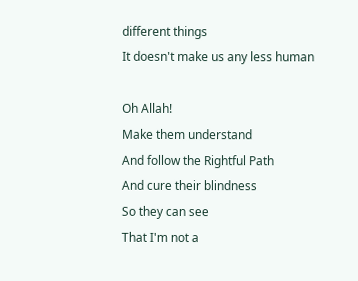different things
It doesn't make us any less human

Oh Allah!
Make them understand
And follow the Rightful Path
And cure their blindness
So they can see
That I'm not a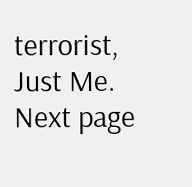terrorist,
Just Me.
Next page